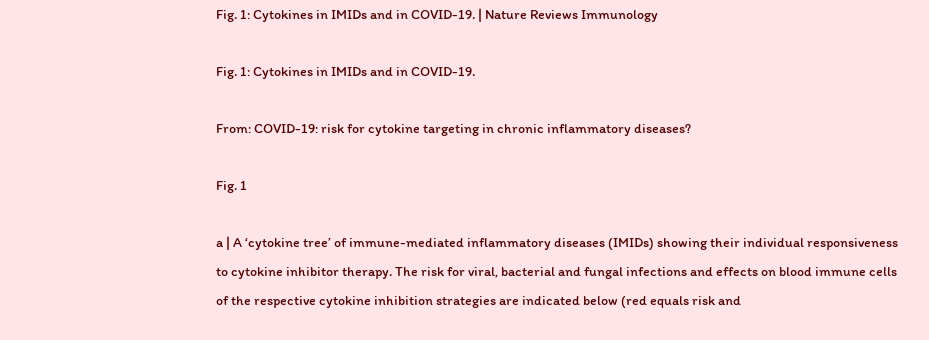Fig. 1: Cytokines in IMIDs and in COVID-19. | Nature Reviews Immunology

Fig. 1: Cytokines in IMIDs and in COVID-19.

From: COVID-19: risk for cytokine targeting in chronic inflammatory diseases?

Fig. 1

a | A ‘cytokine tree’ of immune-mediated inflammatory diseases (IMIDs) showing their individual responsiveness to cytokine inhibitor therapy. The risk for viral, bacterial and fungal infections and effects on blood immune cells of the respective cytokine inhibition strategies are indicated below (red equals risk and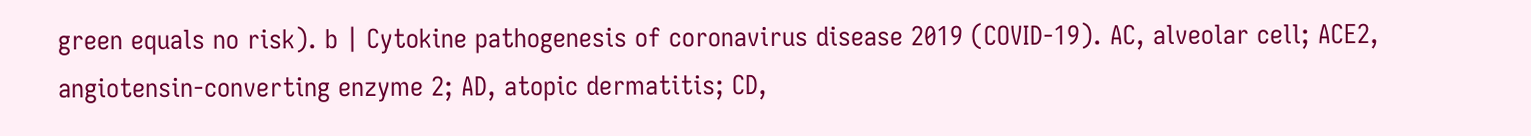green equals no risk). b | Cytokine pathogenesis of coronavirus disease 2019 (COVID-19). AC, alveolar cell; ACE2, angiotensin-converting enzyme 2; AD, atopic dermatitis; CD,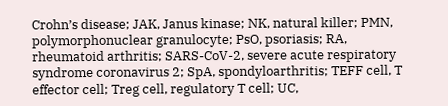Crohn’s disease; JAK, Janus kinase; NK, natural killer; PMN, polymorphonuclear granulocyte; PsO, psoriasis; RA, rheumatoid arthritis; SARS-CoV-2, severe acute respiratory syndrome coronavirus 2; SpA, spondyloarthritis; TEFF cell, T effector cell; Treg cell, regulatory T cell; UC,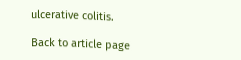ulcerative colitis.

Back to article page